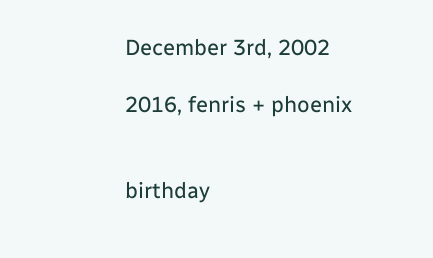December 3rd, 2002

2016, fenris + phoenix


birthday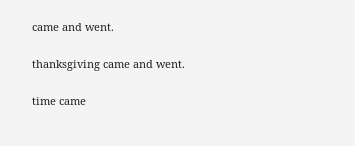came and went.

thanksgiving came and went.

time came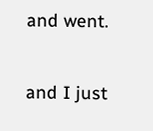and went.

and I just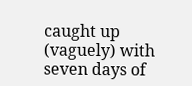caught up (vaguely) with seven days of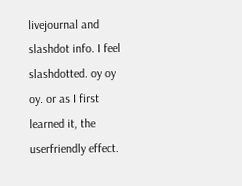livejournal and slashdot info. I feel slashdotted. oy oy oy. or as I first learned it, the userfriendly effect.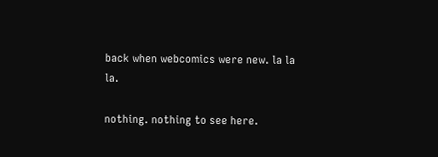back when webcomics were new. la la la.

nothing. nothing to see here.